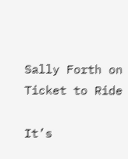Sally Forth on Ticket to Ride

It’s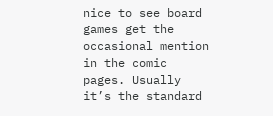nice to see board games get the occasional mention in the comic pages. Usually it’s the standard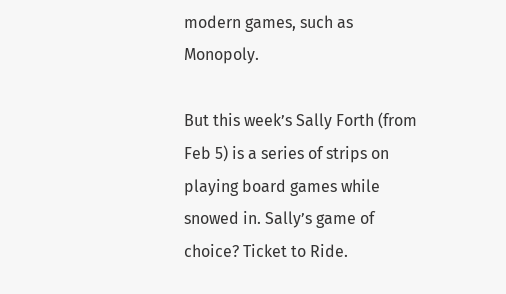modern games, such as Monopoly.

But this week’s Sally Forth (from Feb 5) is a series of strips on playing board games while snowed in. Sally’s game of choice? Ticket to Ride.